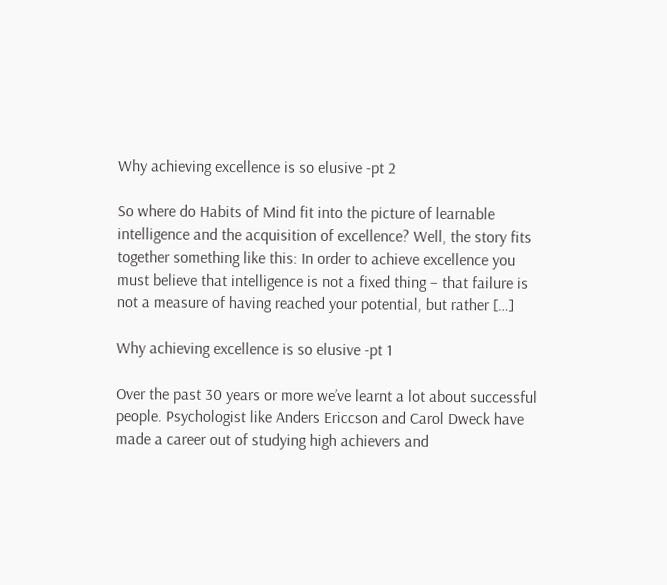Why achieving excellence is so elusive -pt 2

So where do Habits of Mind fit into the picture of learnable intelligence and the acquisition of excellence? Well, the story fits together something like this: In order to achieve excellence you must believe that intelligence is not a fixed thing – that failure is not a measure of having reached your potential, but rather […]

Why achieving excellence is so elusive -pt 1

Over the past 30 years or more we’ve learnt a lot about successful people. Psychologist like Anders Ericcson and Carol Dweck have made a career out of studying high achievers and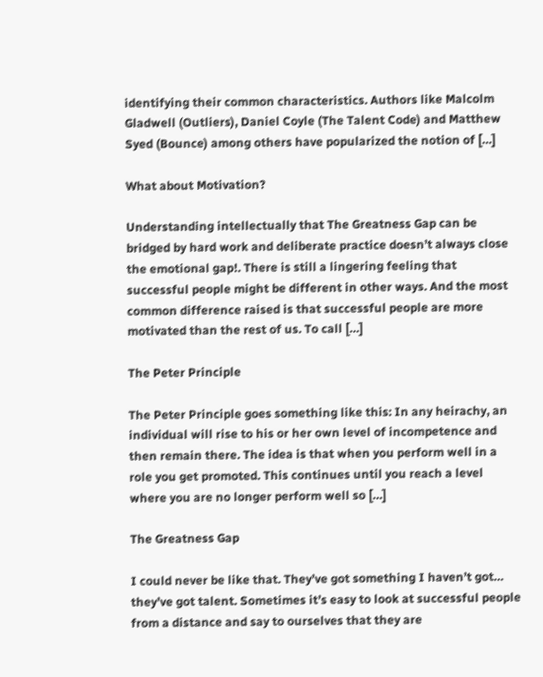identifying their common characteristics. Authors like Malcolm Gladwell (Outliers), Daniel Coyle (The Talent Code) and Matthew Syed (Bounce) among others have popularized the notion of […]

What about Motivation?

Understanding intellectually that The Greatness Gap can be bridged by hard work and deliberate practice doesn’t always close the emotional gap!. There is still a lingering feeling that successful people might be different in other ways. And the most common difference raised is that successful people are more motivated than the rest of us. To call […]

The Peter Principle

The Peter Principle goes something like this: In any heirachy, an individual will rise to his or her own level of incompetence and then remain there. The idea is that when you perform well in a role you get promoted. This continues until you reach a level where you are no longer perform well so […]

The Greatness Gap

I could never be like that. They’ve got something I haven’t got… they’ve got talent. Sometimes it’s easy to look at successful people from a distance and say to ourselves that they are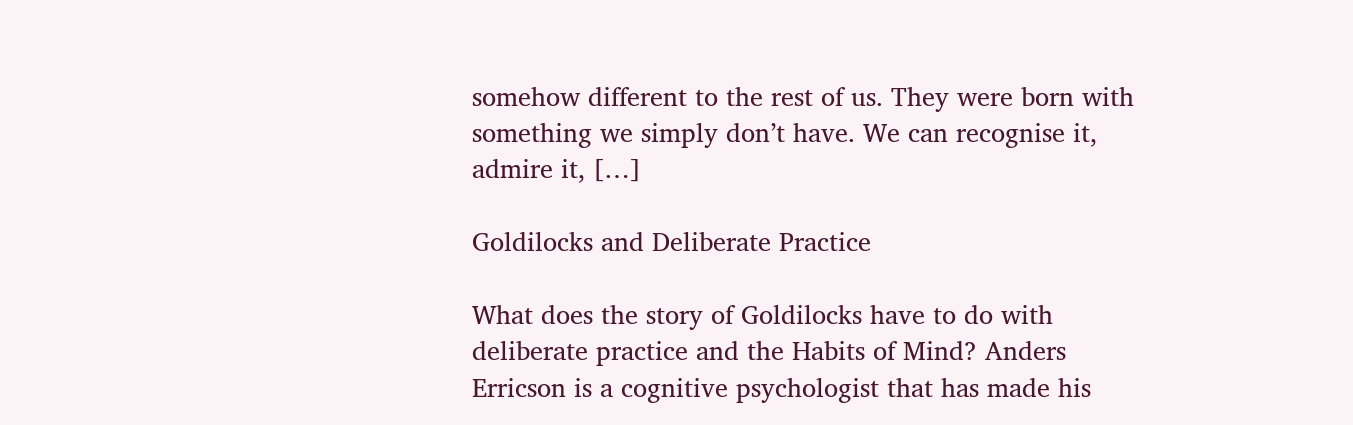somehow different to the rest of us. They were born with something we simply don’t have. We can recognise it, admire it, […]

Goldilocks and Deliberate Practice

What does the story of Goldilocks have to do with deliberate practice and the Habits of Mind? Anders Erricson is a cognitive psychologist that has made his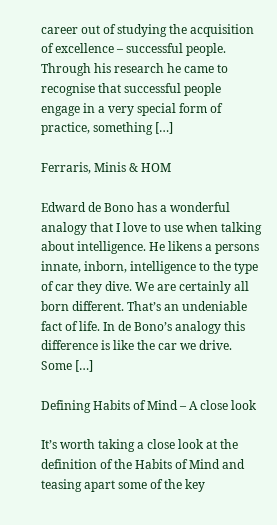career out of studying the acquisition of excellence – successful people. Through his research he came to recognise that successful people engage in a very special form of practice, something […]

Ferraris, Minis & HOM

Edward de Bono has a wonderful analogy that I love to use when talking about intelligence. He likens a persons innate, inborn, intelligence to the type of car they dive. We are certainly all born different. That’s an undeniable fact of life. In de Bono’s analogy this difference is like the car we drive. Some […]

Defining Habits of Mind – A close look

It’s worth taking a close look at the definition of the Habits of Mind and teasing apart some of the key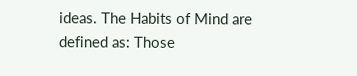ideas. The Habits of Mind are defined as: Those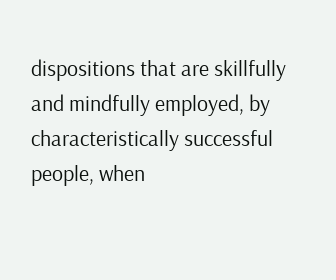dispositions that are skillfully and mindfully employed, by characteristically successful people, when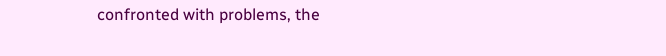confronted with problems, the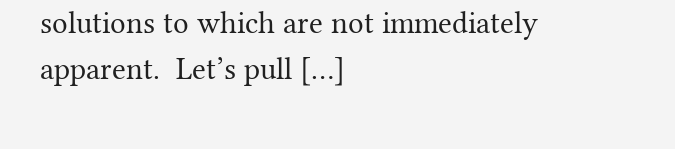solutions to which are not immediately apparent.  Let’s pull […]